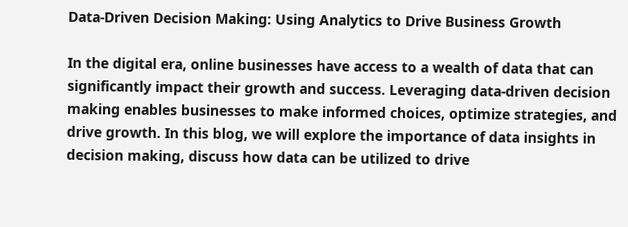Data-Driven Decision Making: Using Analytics to Drive Business Growth

In the digital era, online businesses have access to a wealth of data that can significantly impact their growth and success. Leveraging data-driven decision making enables businesses to make informed choices, optimize strategies, and drive growth. In this blog, we will explore the importance of data insights in decision making, discuss how data can be utilized to drive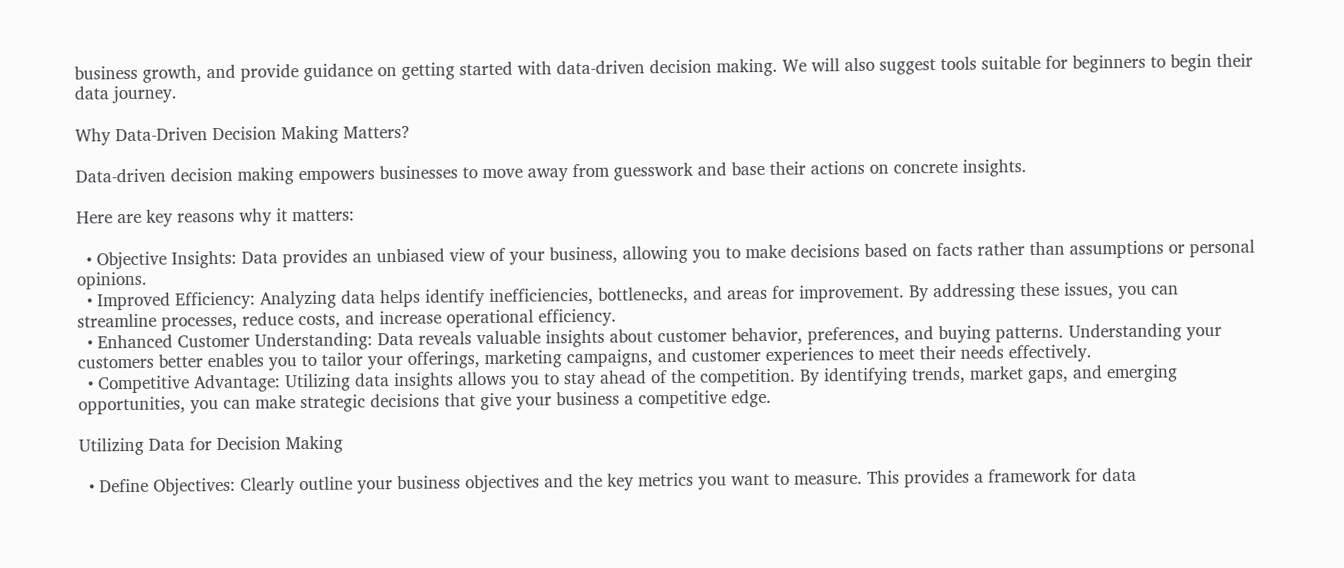business growth, and provide guidance on getting started with data-driven decision making. We will also suggest tools suitable for beginners to begin their data journey.

Why Data-Driven Decision Making Matters?

Data-driven decision making empowers businesses to move away from guesswork and base their actions on concrete insights.

Here are key reasons why it matters:

  • Objective Insights: Data provides an unbiased view of your business, allowing you to make decisions based on facts rather than assumptions or personal opinions.
  • Improved Efficiency: Analyzing data helps identify inefficiencies, bottlenecks, and areas for improvement. By addressing these issues, you can streamline processes, reduce costs, and increase operational efficiency.
  • Enhanced Customer Understanding: Data reveals valuable insights about customer behavior, preferences, and buying patterns. Understanding your customers better enables you to tailor your offerings, marketing campaigns, and customer experiences to meet their needs effectively.
  • Competitive Advantage: Utilizing data insights allows you to stay ahead of the competition. By identifying trends, market gaps, and emerging opportunities, you can make strategic decisions that give your business a competitive edge.

Utilizing Data for Decision Making

  • Define Objectives: Clearly outline your business objectives and the key metrics you want to measure. This provides a framework for data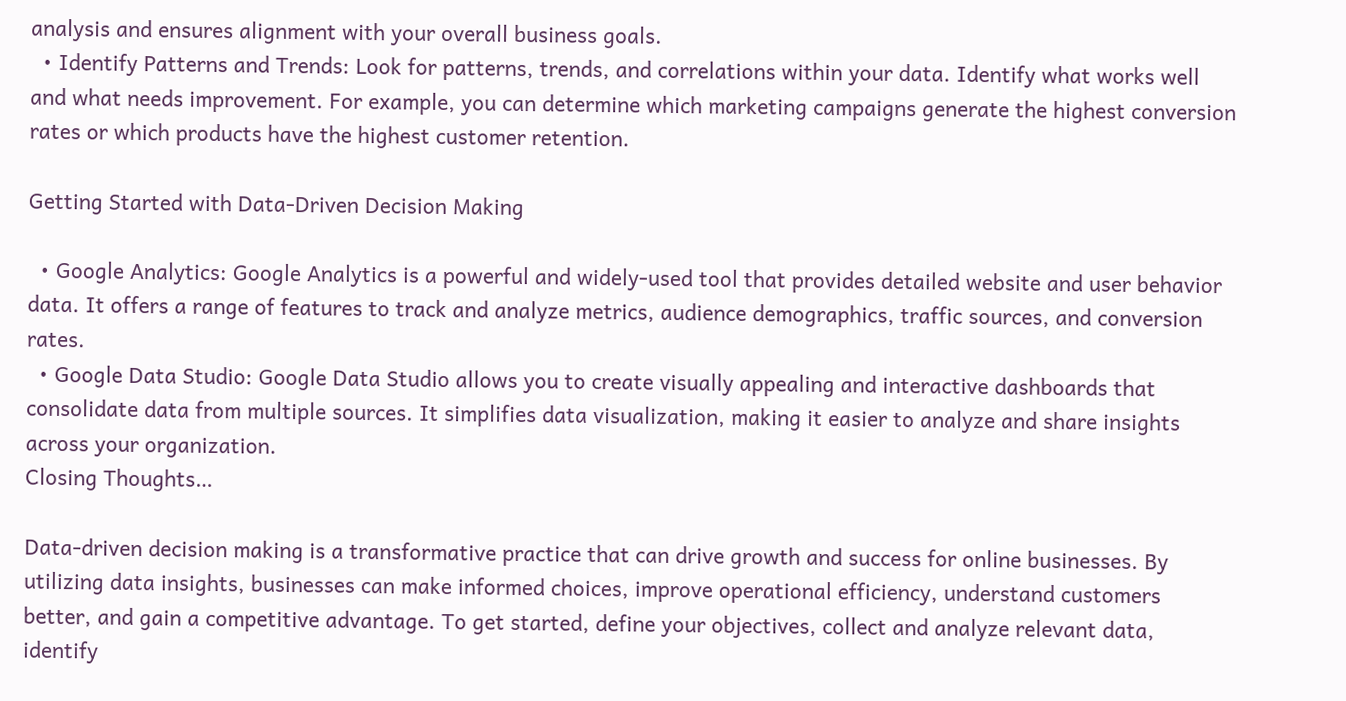analysis and ensures alignment with your overall business goals.
  • Identify Patterns and Trends: Look for patterns, trends, and correlations within your data. Identify what works well and what needs improvement. For example, you can determine which marketing campaigns generate the highest conversion rates or which products have the highest customer retention.

Getting Started with Data-Driven Decision Making

  • Google Analytics: Google Analytics is a powerful and widely-used tool that provides detailed website and user behavior data. It offers a range of features to track and analyze metrics, audience demographics, traffic sources, and conversion rates.
  • Google Data Studio: Google Data Studio allows you to create visually appealing and interactive dashboards that consolidate data from multiple sources. It simplifies data visualization, making it easier to analyze and share insights across your organization.
Closing Thoughts…

Data-driven decision making is a transformative practice that can drive growth and success for online businesses. By utilizing data insights, businesses can make informed choices, improve operational efficiency, understand customers better, and gain a competitive advantage. To get started, define your objectives, collect and analyze relevant data, identify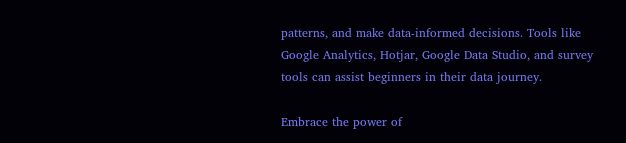patterns, and make data-informed decisions. Tools like Google Analytics, Hotjar, Google Data Studio, and survey tools can assist beginners in their data journey.

Embrace the power of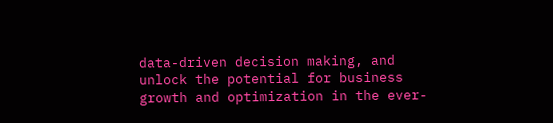data-driven decision making, and unlock the potential for business growth and optimization in the ever-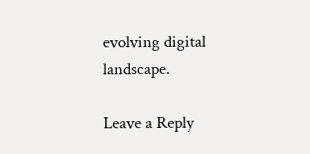evolving digital landscape.

Leave a Reply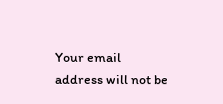Your email address will not be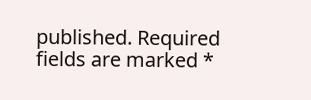published. Required fields are marked *